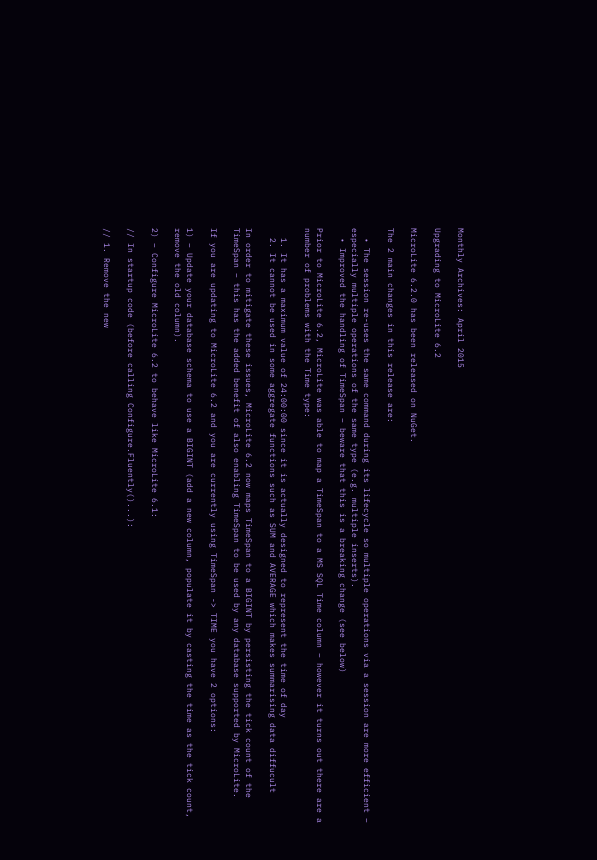Monthly Archives: April 2015

Upgrading to MicroLite 6.2

MicroLite 6.2.0 has been released on NuGet.

The 2 main changes in this release are:

  • The session re-uses the same command during its lifecycle so multiple operations via a session are more efficient – especially multiple operations of the same type (e.g. multiple inserts).
  • Improved the handling of TimeSpan – beware that this is a breaking change (see below)

Prior to MicroLite 6.2, MicroLite was able to map a TimeSpan to a MS SQL Time column – however it turns out there are a number of problems with the Time type:

  1. It has a maximum value of 24:00:00 since it is actually designed to represent the time of day
  2. It cannot be used in some aggregate functions such as SUM and AVERAGE which makes summarising data diffucult

In order to mitigate these issues, MicroLite 6.2 now maps TimeSpan to a BIGINT by persisting the tick count of the TimeSpan – this has the added benefit of also enabling TimeSpan to be used by any database supported by MicroLite.

If you are updating to MicroLite 6.2 and you are currently using TimeSpan -> TIME you have 2 options:

1) – Update your database schema to use a BIGINT (add a new column, populate it by casting the time as the tick count, remove the old column).

2) – Configure MicroLite 6.2 to behave like MicroLite 6.1:

// In startup code (before calling Configure.Fluently()...):

// 1. Remove the new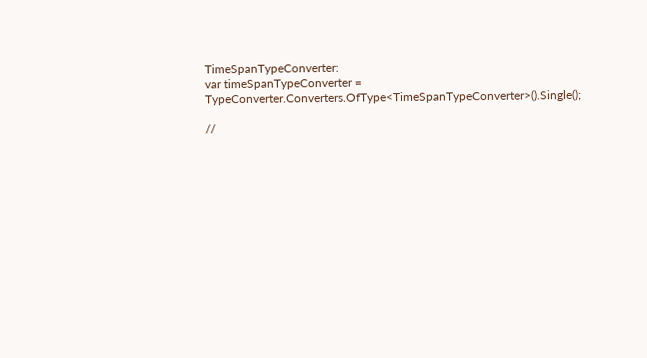TimeSpanTypeConverter:
var timeSpanTypeConverter = TypeConverter.Converters.OfType<TimeSpanTypeConverter>().Single();

//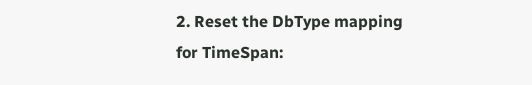2. Reset the DbType mapping for TimeSpan: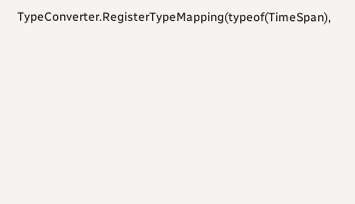TypeConverter.RegisterTypeMapping(typeof(TimeSpan),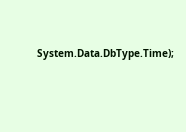System.Data.DbType.Time);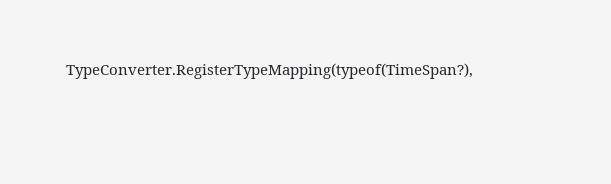TypeConverter.RegisterTypeMapping(typeof(TimeSpan?),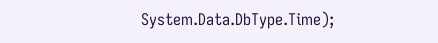System.Data.DbType.Time);